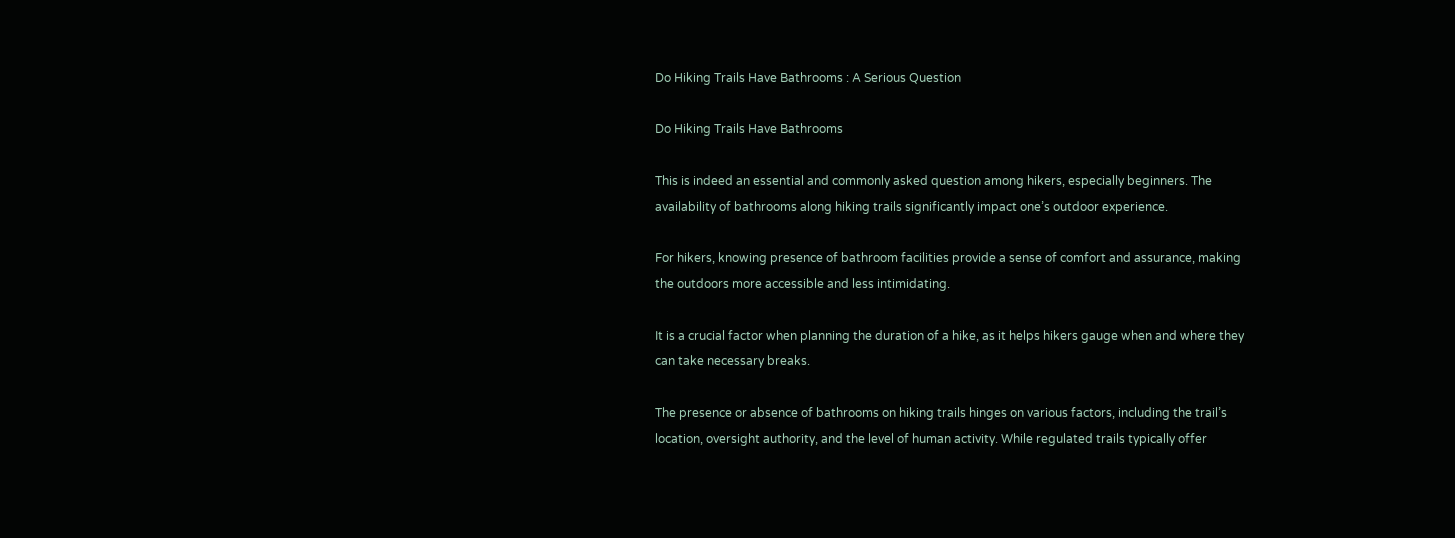Do Hiking Trails Have Bathrooms : A Serious Question

Do Hiking Trails Have Bathrooms

This is indeed an essential and commonly asked question among hikers, especially beginners. The availability of bathrooms along hiking trails significantly impact one’s outdoor experience.

For hikers, knowing presence of bathroom facilities provide a sense of comfort and assurance, making the outdoors more accessible and less intimidating.

It is a crucial factor when planning the duration of a hike, as it helps hikers gauge when and where they can take necessary breaks.

The presence or absence of bathrooms on hiking trails hinges on various factors, including the trail’s location, oversight authority, and the level of human activity. While regulated trails typically offer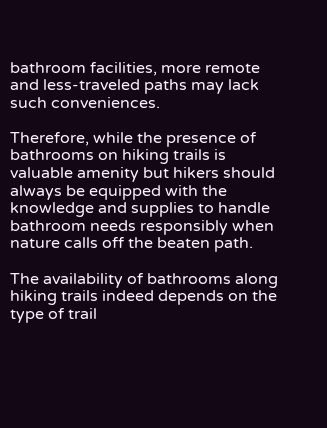bathroom facilities, more remote and less-traveled paths may lack such conveniences.

Therefore, while the presence of bathrooms on hiking trails is valuable amenity but hikers should always be equipped with the knowledge and supplies to handle bathroom needs responsibly when nature calls off the beaten path.

The availability of bathrooms along hiking trails indeed depends on the type of trail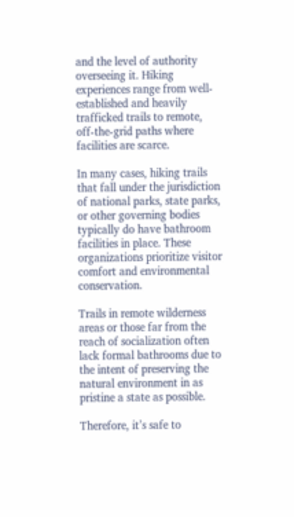and the level of authority overseeing it. Hiking experiences range from well-established and heavily trafficked trails to remote, off-the-grid paths where facilities are scarce.

In many cases, hiking trails that fall under the jurisdiction of national parks, state parks, or other governing bodies typically do have bathroom facilities in place. These organizations prioritize visitor comfort and environmental conservation.

Trails in remote wilderness areas or those far from the reach of socialization often lack formal bathrooms due to the intent of preserving the natural environment in as pristine a state as possible.

Therefore, it’s safe to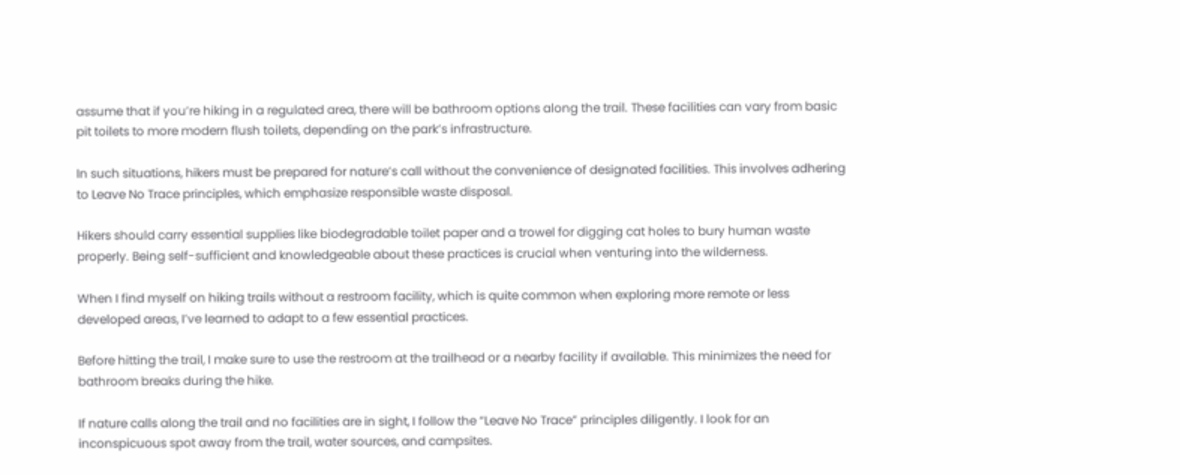assume that if you’re hiking in a regulated area, there will be bathroom options along the trail. These facilities can vary from basic pit toilets to more modern flush toilets, depending on the park’s infrastructure.

In such situations, hikers must be prepared for nature’s call without the convenience of designated facilities. This involves adhering to Leave No Trace principles, which emphasize responsible waste disposal.

Hikers should carry essential supplies like biodegradable toilet paper and a trowel for digging cat holes to bury human waste properly. Being self-sufficient and knowledgeable about these practices is crucial when venturing into the wilderness.

When I find myself on hiking trails without a restroom facility, which is quite common when exploring more remote or less developed areas, I’ve learned to adapt to a few essential practices.

Before hitting the trail, I make sure to use the restroom at the trailhead or a nearby facility if available. This minimizes the need for bathroom breaks during the hike.

If nature calls along the trail and no facilities are in sight, I follow the “Leave No Trace” principles diligently. I look for an inconspicuous spot away from the trail, water sources, and campsites.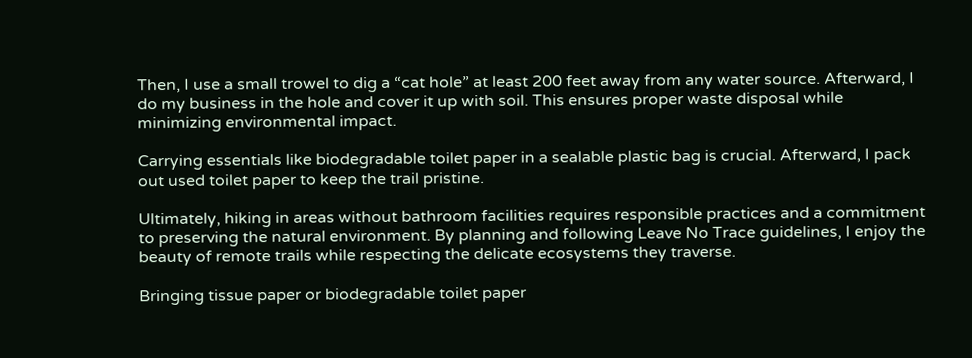Then, I use a small trowel to dig a “cat hole” at least 200 feet away from any water source. Afterward, I do my business in the hole and cover it up with soil. This ensures proper waste disposal while minimizing environmental impact.

Carrying essentials like biodegradable toilet paper in a sealable plastic bag is crucial. Afterward, I pack out used toilet paper to keep the trail pristine.

Ultimately, hiking in areas without bathroom facilities requires responsible practices and a commitment to preserving the natural environment. By planning and following Leave No Trace guidelines, I enjoy the beauty of remote trails while respecting the delicate ecosystems they traverse.

Bringing tissue paper or biodegradable toilet paper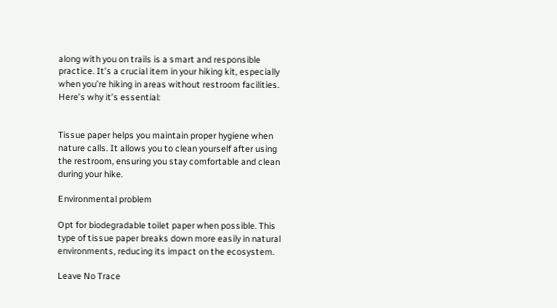along with you on trails is a smart and responsible practice. It’s a crucial item in your hiking kit, especially when you’re hiking in areas without restroom facilities. Here’s why it’s essential:


Tissue paper helps you maintain proper hygiene when nature calls. It allows you to clean yourself after using the restroom, ensuring you stay comfortable and clean during your hike.

Environmental problem

Opt for biodegradable toilet paper when possible. This type of tissue paper breaks down more easily in natural environments, reducing its impact on the ecosystem.

Leave No Trace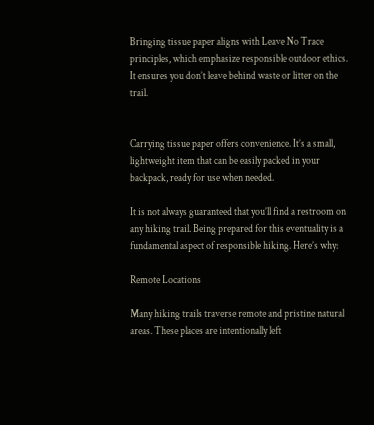Bringing tissue paper aligns with Leave No Trace principles, which emphasize responsible outdoor ethics. It ensures you don’t leave behind waste or litter on the trail.


Carrying tissue paper offers convenience. It’s a small, lightweight item that can be easily packed in your backpack, ready for use when needed.

It is not always guaranteed that you’ll find a restroom on any hiking trail. Being prepared for this eventuality is a fundamental aspect of responsible hiking. Here’s why:

Remote Locations

Many hiking trails traverse remote and pristine natural areas. These places are intentionally left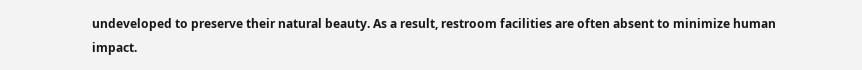undeveloped to preserve their natural beauty. As a result, restroom facilities are often absent to minimize human impact.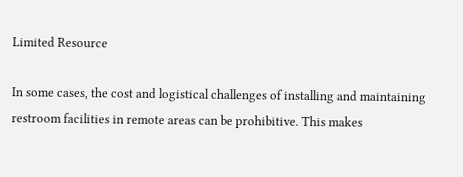Limited Resource

In some cases, the cost and logistical challenges of installing and maintaining restroom facilities in remote areas can be prohibitive. This makes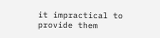it impractical to provide them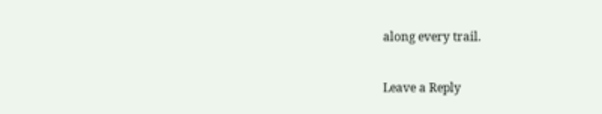along every trail.

Leave a Reply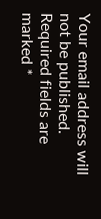Your email address will not be published. Required fields are marked *